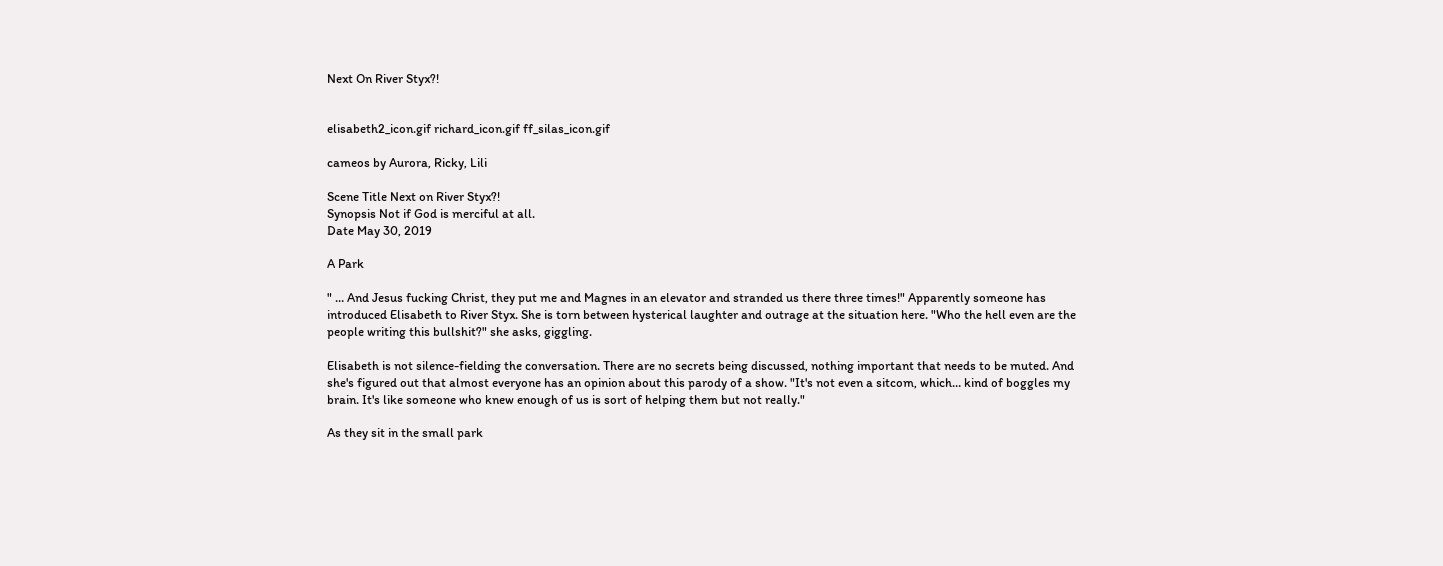Next On River Styx?!


elisabeth2_icon.gif richard_icon.gif ff_silas_icon.gif

cameos by Aurora, Ricky, Lili

Scene Title Next on River Styx?!
Synopsis Not if God is merciful at all.
Date May 30, 2019

A Park

" … And Jesus fucking Christ, they put me and Magnes in an elevator and stranded us there three times!" Apparently someone has introduced Elisabeth to River Styx. She is torn between hysterical laughter and outrage at the situation here. "Who the hell even are the people writing this bullshit?" she asks, giggling.

Elisabeth is not silence-fielding the conversation. There are no secrets being discussed, nothing important that needs to be muted. And she's figured out that almost everyone has an opinion about this parody of a show. "It's not even a sitcom, which… kind of boggles my brain. It's like someone who knew enough of us is sort of helping them but not really."

As they sit in the small park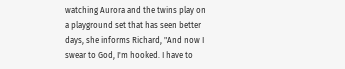watching Aurora and the twins play on a playground set that has seen better days, she informs Richard, "And now I swear to God, I'm hooked. I have to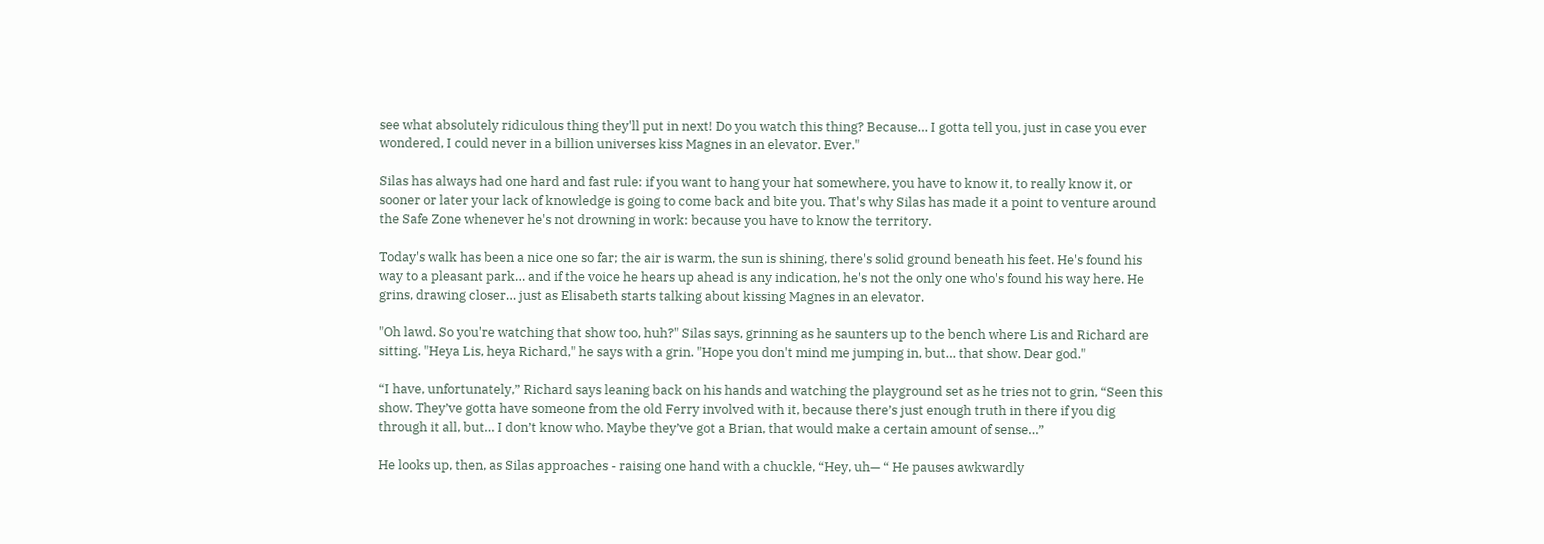see what absolutely ridiculous thing they'll put in next! Do you watch this thing? Because… I gotta tell you, just in case you ever wondered, I could never in a billion universes kiss Magnes in an elevator. Ever."

Silas has always had one hard and fast rule: if you want to hang your hat somewhere, you have to know it, to really know it, or sooner or later your lack of knowledge is going to come back and bite you. That's why Silas has made it a point to venture around the Safe Zone whenever he's not drowning in work: because you have to know the territory.

Today's walk has been a nice one so far; the air is warm, the sun is shining, there's solid ground beneath his feet. He's found his way to a pleasant park… and if the voice he hears up ahead is any indication, he's not the only one who's found his way here. He grins, drawing closer… just as Elisabeth starts talking about kissing Magnes in an elevator.

"Oh lawd. So you're watching that show too, huh?" Silas says, grinning as he saunters up to the bench where Lis and Richard are sitting. "Heya Lis, heya Richard," he says with a grin. "Hope you don't mind me jumping in, but… that show. Dear god."

“I have, unfortunately,” Richard says leaning back on his hands and watching the playground set as he tries not to grin, “Seen this show. They’ve gotta have someone from the old Ferry involved with it, because there’s just enough truth in there if you dig through it all, but… I don’t know who. Maybe they’ve got a Brian, that would make a certain amount of sense…”

He looks up, then, as Silas approaches - raising one hand with a chuckle, “Hey, uh— “ He pauses awkwardly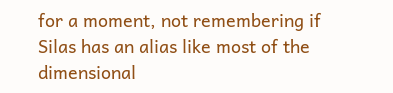for a moment, not remembering if Silas has an alias like most of the dimensional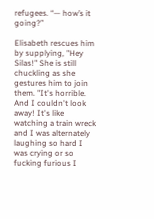refugees. “— how’s it going?”

Elisabeth rescues him by supplying, "Hey Silas!" She is still chuckling as she gestures him to join them. "It's horrible. And I couldn't look away! It's like watching a train wreck and I was alternately laughing so hard I was crying or so fucking furious I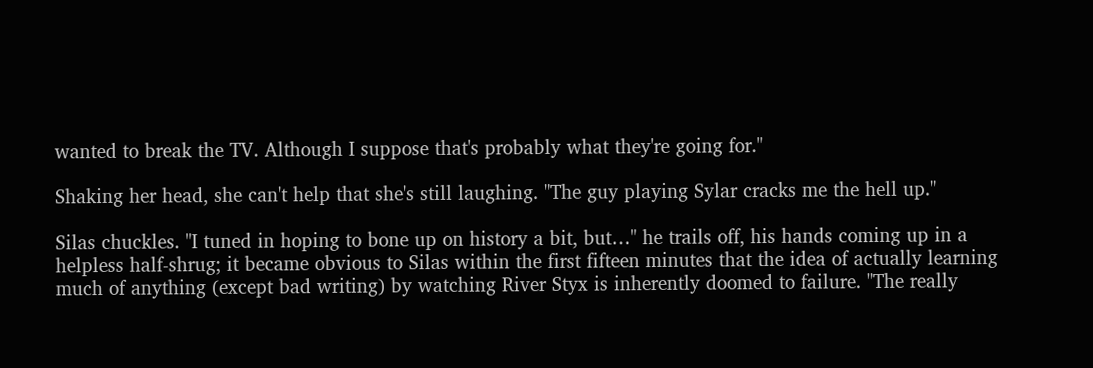wanted to break the TV. Although I suppose that's probably what they're going for."

Shaking her head, she can't help that she's still laughing. "The guy playing Sylar cracks me the hell up."

Silas chuckles. "I tuned in hoping to bone up on history a bit, but…" he trails off, his hands coming up in a helpless half-shrug; it became obvious to Silas within the first fifteen minutes that the idea of actually learning much of anything (except bad writing) by watching River Styx is inherently doomed to failure. "The really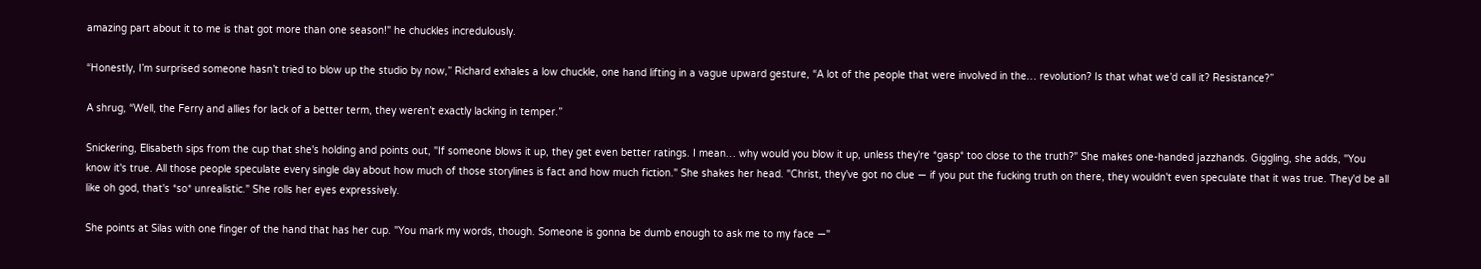amazing part about it to me is that got more than one season!" he chuckles incredulously.

“Honestly, I’m surprised someone hasn’t tried to blow up the studio by now,” Richard exhales a low chuckle, one hand lifting in a vague upward gesture, “A lot of the people that were involved in the… revolution? Is that what we’d call it? Resistance?”

A shrug, “Well, the Ferry and allies for lack of a better term, they weren’t exactly lacking in temper.”

Snickering, Elisabeth sips from the cup that she's holding and points out, "If someone blows it up, they get even better ratings. I mean… why would you blow it up, unless they're *gasp* too close to the truth?" She makes one-handed jazzhands. Giggling, she adds, "You know it's true. All those people speculate every single day about how much of those storylines is fact and how much fiction." She shakes her head. "Christ, they've got no clue — if you put the fucking truth on there, they wouldn't even speculate that it was true. They'd be all like oh god, that's *so* unrealistic." She rolls her eyes expressively.

She points at Silas with one finger of the hand that has her cup. "You mark my words, though. Someone is gonna be dumb enough to ask me to my face —"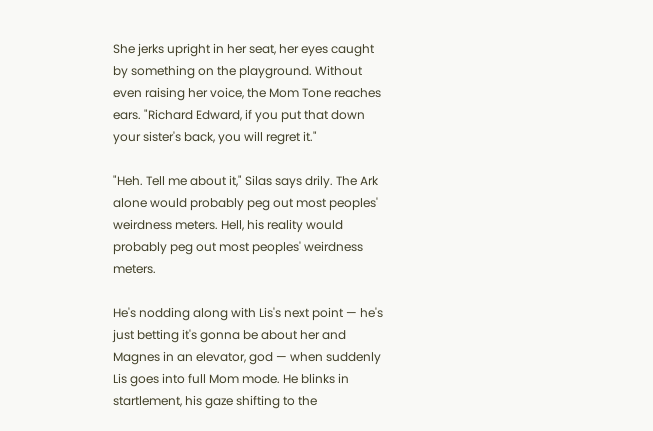She jerks upright in her seat, her eyes caught by something on the playground. Without even raising her voice, the Mom Tone reaches ears. "Richard Edward, if you put that down your sister's back, you will regret it."

"Heh. Tell me about it," Silas says drily. The Ark alone would probably peg out most peoples' weirdness meters. Hell, his reality would probably peg out most peoples' weirdness meters.

He's nodding along with Lis's next point — he's just betting it's gonna be about her and Magnes in an elevator, god — when suddenly Lis goes into full Mom mode. He blinks in startlement, his gaze shifting to the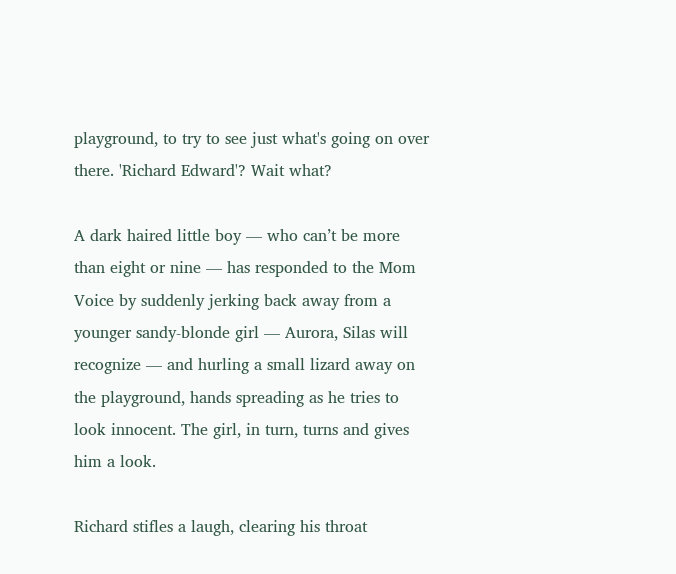playground, to try to see just what's going on over there. 'Richard Edward'? Wait what?

A dark haired little boy — who can’t be more than eight or nine — has responded to the Mom Voice by suddenly jerking back away from a younger sandy-blonde girl — Aurora, Silas will recognize — and hurling a small lizard away on the playground, hands spreading as he tries to look innocent. The girl, in turn, turns and gives him a look.

Richard stifles a laugh, clearing his throat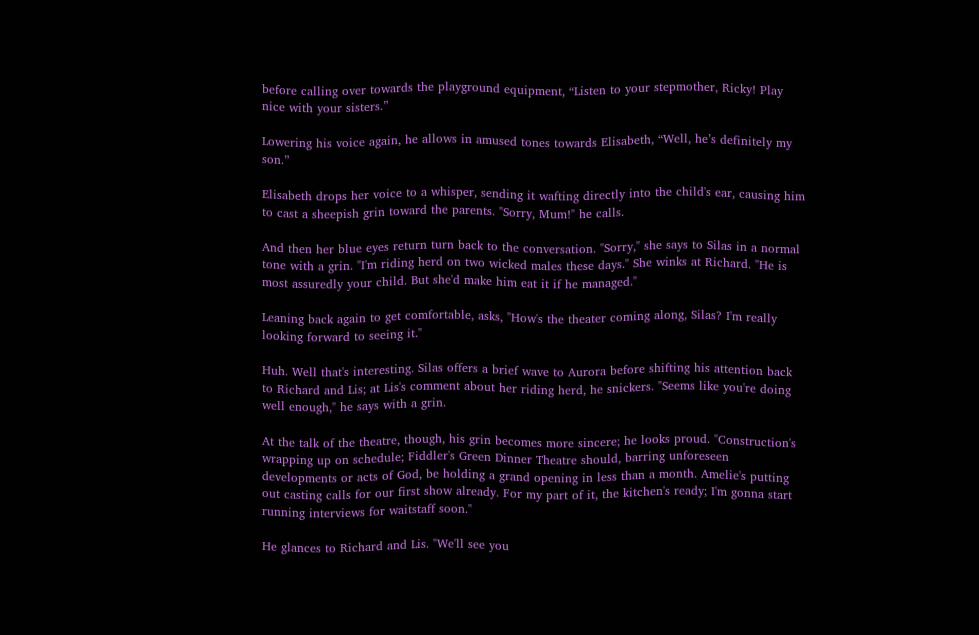before calling over towards the playground equipment, “Listen to your stepmother, Ricky! Play nice with your sisters.”

Lowering his voice again, he allows in amused tones towards Elisabeth, “Well, he’s definitely my son.”

Elisabeth drops her voice to a whisper, sending it wafting directly into the child's ear, causing him to cast a sheepish grin toward the parents. "Sorry, Mum!" he calls.

And then her blue eyes return turn back to the conversation. "Sorry," she says to Silas in a normal tone with a grin. "I'm riding herd on two wicked males these days." She winks at Richard. "He is most assuredly your child. But she'd make him eat it if he managed."

Leaning back again to get comfortable, asks, "How's the theater coming along, Silas? I'm really looking forward to seeing it."

Huh. Well that's interesting. Silas offers a brief wave to Aurora before shifting his attention back to Richard and Lis; at Lis's comment about her riding herd, he snickers. "Seems like you're doing well enough," he says with a grin.

At the talk of the theatre, though, his grin becomes more sincere; he looks proud. "Construction's wrapping up on schedule; Fiddler's Green Dinner Theatre should, barring unforeseen developments or acts of God, be holding a grand opening in less than a month. Amelie's putting out casting calls for our first show already. For my part of it, the kitchen's ready; I'm gonna start running interviews for waitstaff soon."

He glances to Richard and Lis. "We'll see you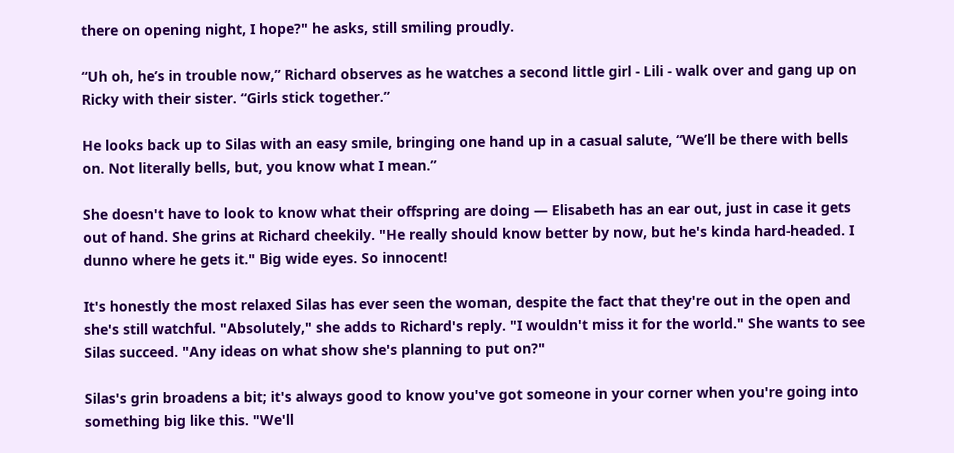there on opening night, I hope?" he asks, still smiling proudly.

“Uh oh, he’s in trouble now,” Richard observes as he watches a second little girl - Lili - walk over and gang up on Ricky with their sister. “Girls stick together.”

He looks back up to Silas with an easy smile, bringing one hand up in a casual salute, “We’ll be there with bells on. Not literally bells, but, you know what I mean.”

She doesn't have to look to know what their offspring are doing — Elisabeth has an ear out, just in case it gets out of hand. She grins at Richard cheekily. "He really should know better by now, but he's kinda hard-headed. I dunno where he gets it." Big wide eyes. So innocent!

It's honestly the most relaxed Silas has ever seen the woman, despite the fact that they're out in the open and she's still watchful. "Absolutely," she adds to Richard's reply. "I wouldn't miss it for the world." She wants to see Silas succeed. "Any ideas on what show she's planning to put on?"

Silas's grin broadens a bit; it's always good to know you've got someone in your corner when you're going into something big like this. "We'll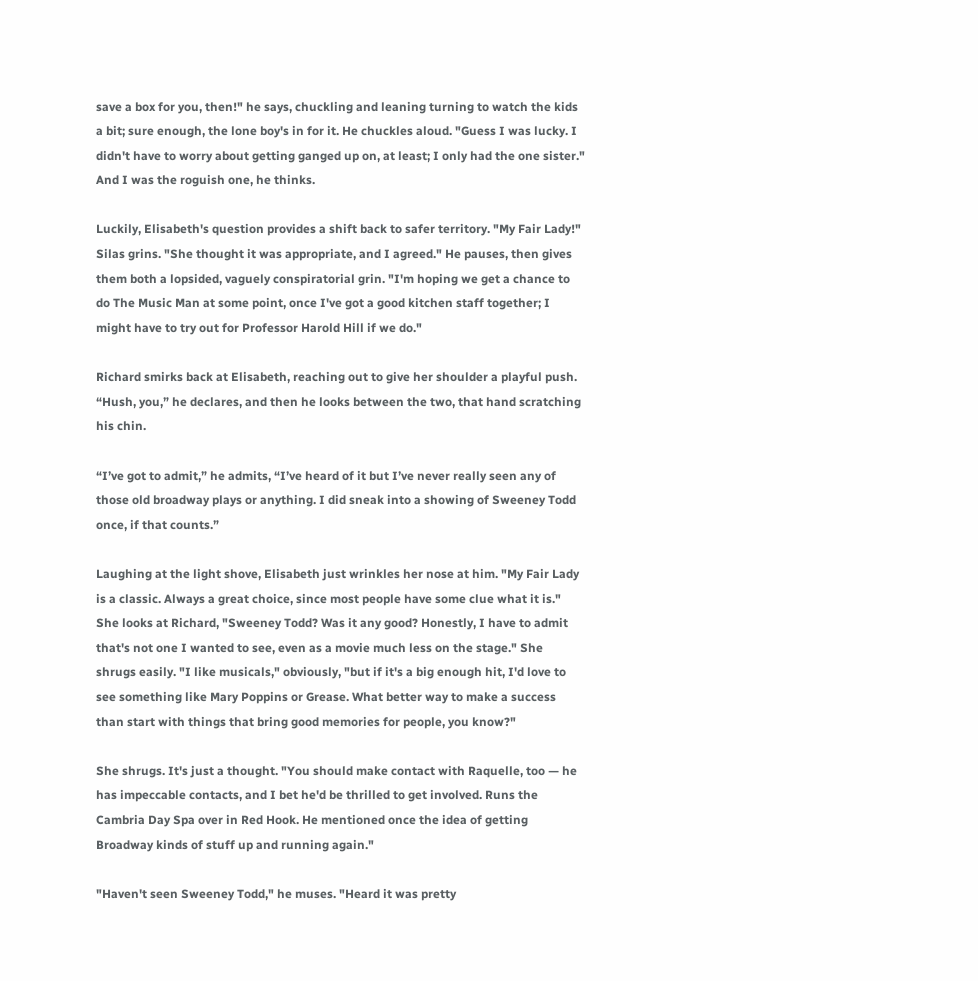save a box for you, then!" he says, chuckling and leaning turning to watch the kids a bit; sure enough, the lone boy's in for it. He chuckles aloud. "Guess I was lucky. I didn't have to worry about getting ganged up on, at least; I only had the one sister." And I was the roguish one, he thinks.

Luckily, Elisabeth's question provides a shift back to safer territory. "My Fair Lady!" Silas grins. "She thought it was appropriate, and I agreed." He pauses, then gives them both a lopsided, vaguely conspiratorial grin. "I'm hoping we get a chance to do The Music Man at some point, once I've got a good kitchen staff together; I might have to try out for Professor Harold Hill if we do."

Richard smirks back at Elisabeth, reaching out to give her shoulder a playful push. “Hush, you,” he declares, and then he looks between the two, that hand scratching his chin.

“I’ve got to admit,” he admits, “I’ve heard of it but I’ve never really seen any of those old broadway plays or anything. I did sneak into a showing of Sweeney Todd once, if that counts.”

Laughing at the light shove, Elisabeth just wrinkles her nose at him. "My Fair Lady is a classic. Always a great choice, since most people have some clue what it is." She looks at Richard, "Sweeney Todd? Was it any good? Honestly, I have to admit that's not one I wanted to see, even as a movie much less on the stage." She shrugs easily. "I like musicals," obviously, "but if it's a big enough hit, I'd love to see something like Mary Poppins or Grease. What better way to make a success than start with things that bring good memories for people, you know?"

She shrugs. It's just a thought. "You should make contact with Raquelle, too — he has impeccable contacts, and I bet he'd be thrilled to get involved. Runs the Cambria Day Spa over in Red Hook. He mentioned once the idea of getting Broadway kinds of stuff up and running again."

"Haven't seen Sweeney Todd," he muses. "Heard it was pretty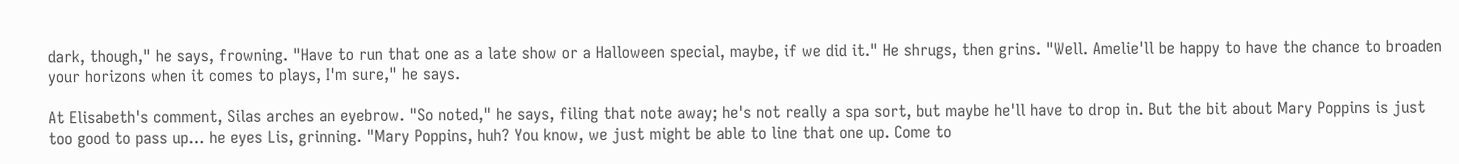dark, though," he says, frowning. "Have to run that one as a late show or a Halloween special, maybe, if we did it." He shrugs, then grins. "Well. Amelie'll be happy to have the chance to broaden your horizons when it comes to plays, I'm sure," he says.

At Elisabeth's comment, Silas arches an eyebrow. "So noted," he says, filing that note away; he's not really a spa sort, but maybe he'll have to drop in. But the bit about Mary Poppins is just too good to pass up… he eyes Lis, grinning. "Mary Poppins, huh? You know, we just might be able to line that one up. Come to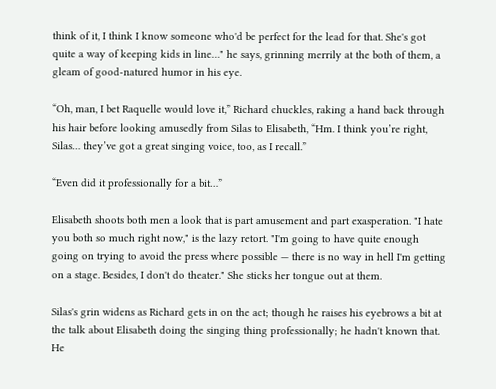think of it, I think I know someone who'd be perfect for the lead for that. She's got quite a way of keeping kids in line…" he says, grinning merrily at the both of them, a gleam of good-natured humor in his eye.

“Oh, man, I bet Raquelle would love it,” Richard chuckles, raking a hand back through his hair before looking amusedly from Silas to Elisabeth, “Hm. I think you’re right, Silas… they’ve got a great singing voice, too, as I recall.”

“Even did it professionally for a bit…”

Elisabeth shoots both men a look that is part amusement and part exasperation. "I hate you both so much right now," is the lazy retort. "I'm going to have quite enough going on trying to avoid the press where possible — there is no way in hell I'm getting on a stage. Besides, I don't do theater." She sticks her tongue out at them.

Silas's grin widens as Richard gets in on the act; though he raises his eyebrows a bit at the talk about Elisabeth doing the singing thing professionally; he hadn't known that. He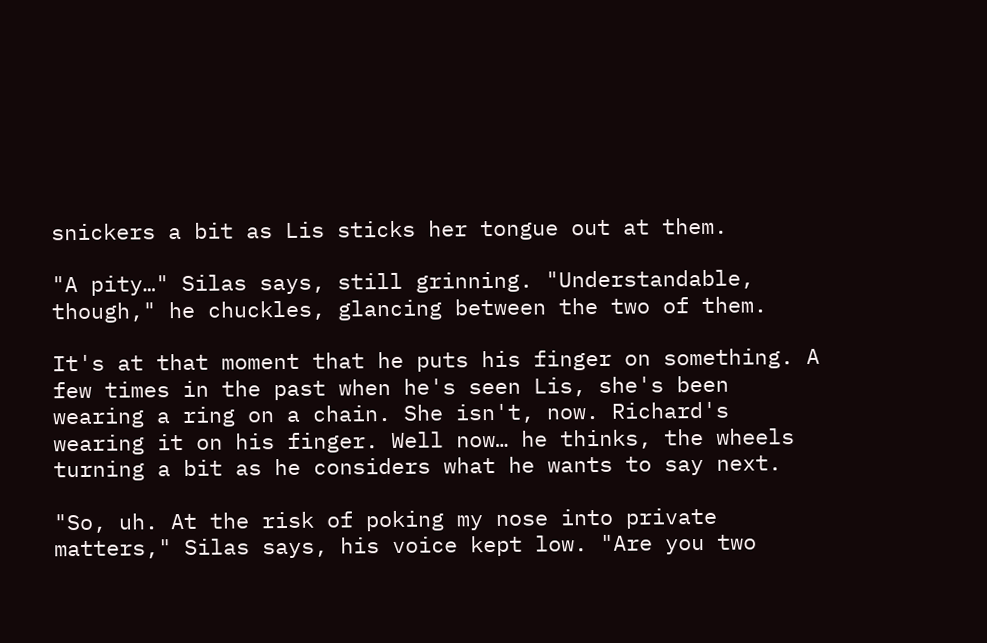snickers a bit as Lis sticks her tongue out at them.

"A pity…" Silas says, still grinning. "Understandable, though," he chuckles, glancing between the two of them.

It's at that moment that he puts his finger on something. A few times in the past when he's seen Lis, she's been wearing a ring on a chain. She isn't, now. Richard's wearing it on his finger. Well now… he thinks, the wheels turning a bit as he considers what he wants to say next.

"So, uh. At the risk of poking my nose into private matters," Silas says, his voice kept low. "Are you two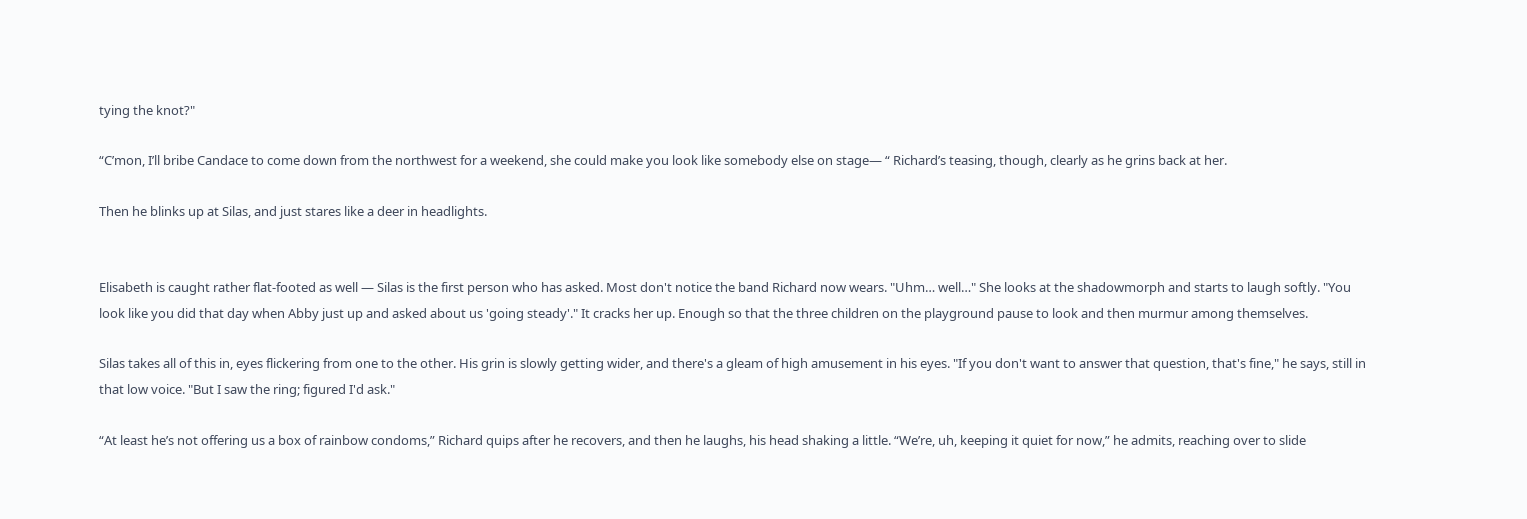tying the knot?"

“C’mon, I’ll bribe Candace to come down from the northwest for a weekend, she could make you look like somebody else on stage— “ Richard’s teasing, though, clearly as he grins back at her.

Then he blinks up at Silas, and just stares like a deer in headlights.


Elisabeth is caught rather flat-footed as well — Silas is the first person who has asked. Most don't notice the band Richard now wears. "Uhm… well…" She looks at the shadowmorph and starts to laugh softly. "You look like you did that day when Abby just up and asked about us 'going steady'." It cracks her up. Enough so that the three children on the playground pause to look and then murmur among themselves.

Silas takes all of this in, eyes flickering from one to the other. His grin is slowly getting wider, and there's a gleam of high amusement in his eyes. "If you don't want to answer that question, that's fine," he says, still in that low voice. "But I saw the ring; figured I'd ask."

“At least he’s not offering us a box of rainbow condoms,” Richard quips after he recovers, and then he laughs, his head shaking a little. “We’re, uh, keeping it quiet for now,” he admits, reaching over to slide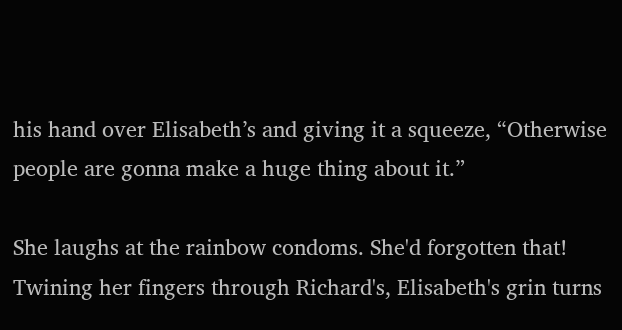his hand over Elisabeth’s and giving it a squeeze, “Otherwise people are gonna make a huge thing about it.”

She laughs at the rainbow condoms. She'd forgotten that! Twining her fingers through Richard's, Elisabeth's grin turns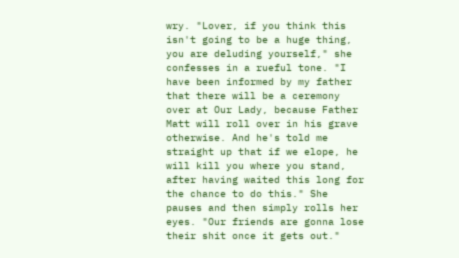wry. "Lover, if you think this isn't going to be a huge thing, you are deluding yourself," she confesses in a rueful tone. "I have been informed by my father that there will be a ceremony over at Our Lady, because Father Matt will roll over in his grave otherwise. And he's told me straight up that if we elope, he will kill you where you stand, after having waited this long for the chance to do this." She pauses and then simply rolls her eyes. "Our friends are gonna lose their shit once it gets out."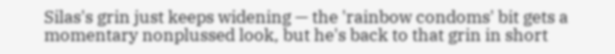Silas's grin just keeps widening — the 'rainbow condoms' bit gets a momentary nonplussed look, but he's back to that grin in short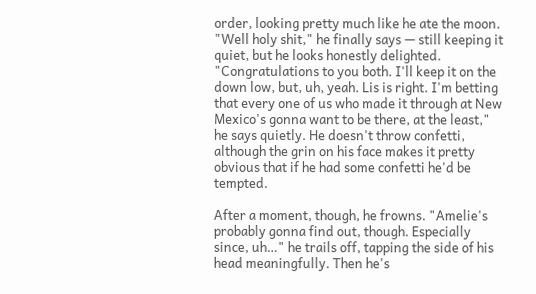order, looking pretty much like he ate the moon. "Well holy shit," he finally says — still keeping it quiet, but he looks honestly delighted. "Congratulations to you both. I'll keep it on the down low, but, uh, yeah. Lis is right. I'm betting that every one of us who made it through at New Mexico's gonna want to be there, at the least," he says quietly. He doesn't throw confetti, although the grin on his face makes it pretty obvious that if he had some confetti he'd be tempted.

After a moment, though, he frowns. "Amelie's probably gonna find out, though. Especially since, uh…" he trails off, tapping the side of his head meaningfully. Then he's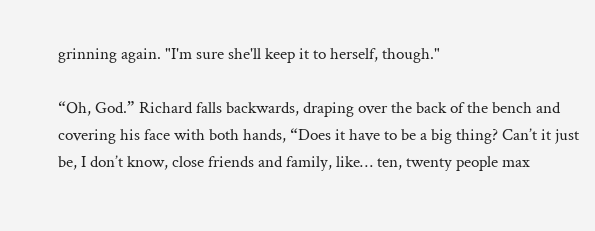grinning again. "I'm sure she'll keep it to herself, though."

“Oh, God.” Richard falls backwards, draping over the back of the bench and covering his face with both hands, “Does it have to be a big thing? Can’t it just be, I don’t know, close friends and family, like… ten, twenty people max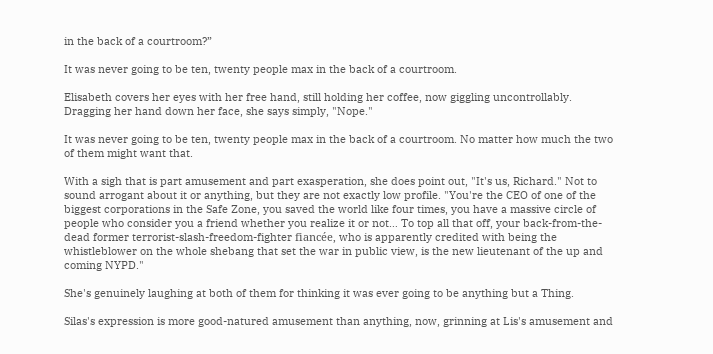in the back of a courtroom?”

It was never going to be ten, twenty people max in the back of a courtroom.

Elisabeth covers her eyes with her free hand, still holding her coffee, now giggling uncontrollably. Dragging her hand down her face, she says simply, "Nope."

It was never going to be ten, twenty people max in the back of a courtroom. No matter how much the two of them might want that.

With a sigh that is part amusement and part exasperation, she does point out, "It's us, Richard." Not to sound arrogant about it or anything, but they are not exactly low profile. "You're the CEO of one of the biggest corporations in the Safe Zone, you saved the world like four times, you have a massive circle of people who consider you a friend whether you realize it or not… To top all that off, your back-from-the-dead former terrorist-slash-freedom-fighter fiancée, who is apparently credited with being the whistleblower on the whole shebang that set the war in public view, is the new lieutenant of the up and coming NYPD."

She's genuinely laughing at both of them for thinking it was ever going to be anything but a Thing.

Silas's expression is more good-natured amusement than anything, now, grinning at Lis's amusement and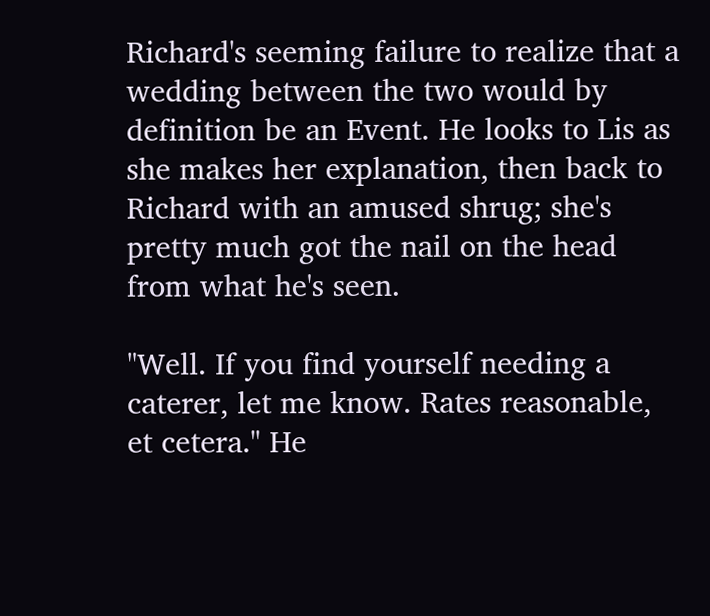Richard's seeming failure to realize that a wedding between the two would by definition be an Event. He looks to Lis as she makes her explanation, then back to Richard with an amused shrug; she's pretty much got the nail on the head from what he's seen.

"Well. If you find yourself needing a caterer, let me know. Rates reasonable, et cetera." He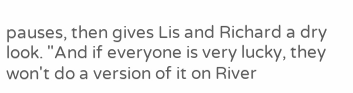pauses, then gives Lis and Richard a dry look. "And if everyone is very lucky, they won't do a version of it on River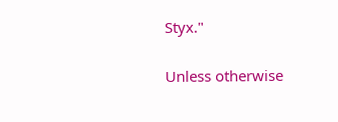Styx."

Unless otherwise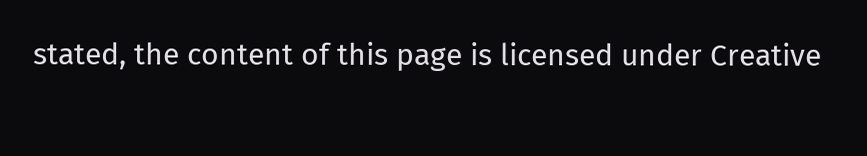stated, the content of this page is licensed under Creative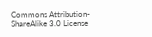Commons Attribution-ShareAlike 3.0 License